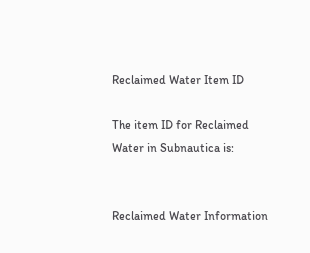Reclaimed Water Item ID

The item ID for Reclaimed Water in Subnautica is:


Reclaimed Water Information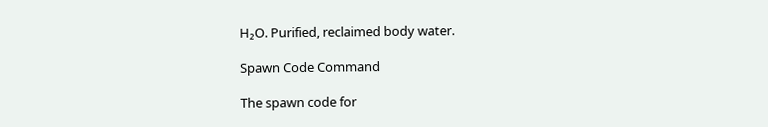H₂O. Purified, reclaimed body water.

Spawn Code Command

The spawn code for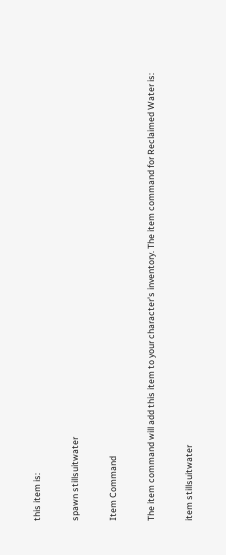this item is:

spawn stillsuitwater

Item Command

The item command will add this item to your character's inventory. The item command for Reclaimed Water is:

item stillsuitwater